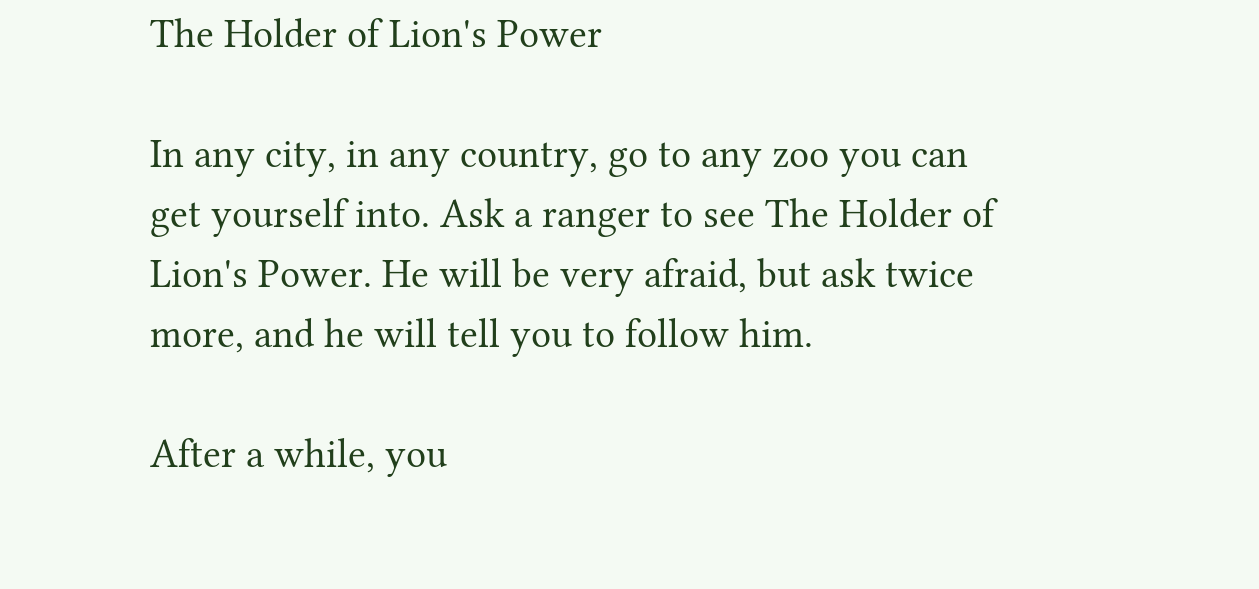The Holder of Lion's Power

In any city, in any country, go to any zoo you can get yourself into. Ask a ranger to see The Holder of Lion's Power. He will be very afraid, but ask twice more, and he will tell you to follow him.

After a while, you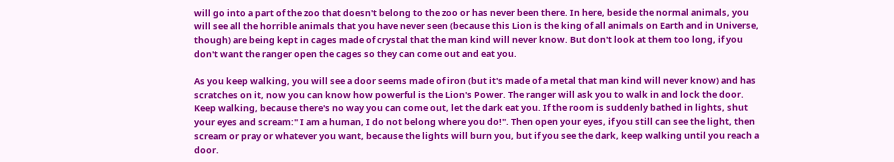will go into a part of the zoo that doesn't belong to the zoo or has never been there. In here, beside the normal animals, you will see all the horrible animals that you have never seen (because this Lion is the king of all animals on Earth and in Universe, though) are being kept in cages made of crystal that the man kind will never know. But don't look at them too long, if you don't want the ranger open the cages so they can come out and eat you.

As you keep walking, you will see a door seems made of iron (but it's made of a metal that man kind will never know) and has scratches on it, now you can know how powerful is the Lion's Power. The ranger will ask you to walk in and lock the door. Keep walking, because there's no way you can come out, let the dark eat you. If the room is suddenly bathed in lights, shut your eyes and scream:" I am a human, I do not belong where you do!". Then open your eyes, if you still can see the light, then scream or pray or whatever you want, because the lights will burn you, but if you see the dark, keep walking until you reach a door.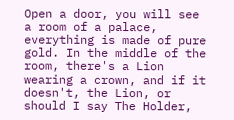Open a door, you will see a room of a palace, everything is made of pure gold. In the middle of the room, there's a Lion wearing a crown, and if it doesn't, the Lion, or should I say The Holder,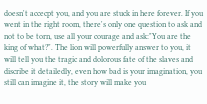doesn't accecpt you, and you are stuck in here forever. If you went in the right room, there's only one question to ask and not to be torn, use all your courage and ask:"You are the king of what?". The lion will powerfully answer to you, it will tell you the tragic and dolorous fate of the slaves and discribe it detailedly, even how bad is your imagination, you still can imagine it, the story will make you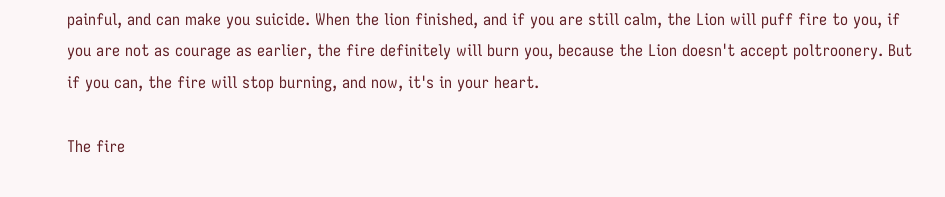painful, and can make you suicide. When the lion finished, and if you are still calm, the Lion will puff fire to you, if you are not as courage as earlier, the fire definitely will burn you, because the Lion doesn't accept poltroonery. But if you can, the fire will stop burning, and now, it's in your heart.

The fire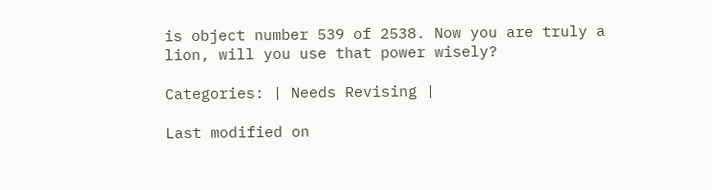is object number 539 of 2538. Now you are truly a lion, will you use that power wisely?

Categories: | Needs Revising |

Last modified on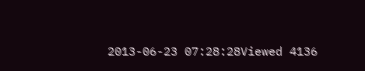2013-06-23 07:28:28Viewed 4136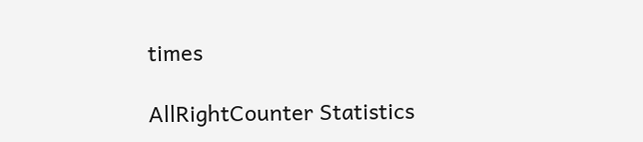times

AllRightCounter Statistics